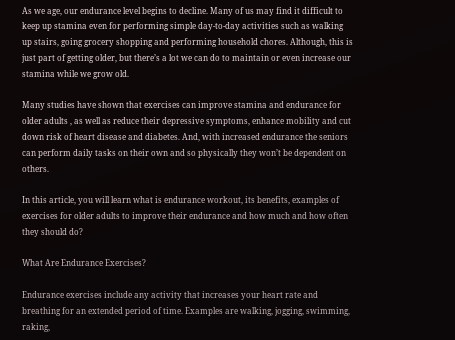As we age, our endurance level begins to decline. Many of us may find it difficult to keep up stamina even for performing simple day-to-day activities such as walking up stairs, going grocery shopping and performing household chores. Although, this is just part of getting older, but there’s a lot we can do to maintain or even increase our stamina while we grow old.

Many studies have shown that exercises can improve stamina and endurance for older adults , as well as reduce their depressive symptoms, enhance mobility and cut down risk of heart disease and diabetes. And, with increased endurance the seniors can perform daily tasks on their own and so physically they won’t be dependent on others.

In this article, you will learn what is endurance workout, its benefits, examples of exercises for older adults to improve their endurance and how much and how often they should do?

What Are Endurance Exercises?

Endurance exercises include any activity that increases your heart rate and breathing for an extended period of time. Examples are walking, jogging, swimming, raking,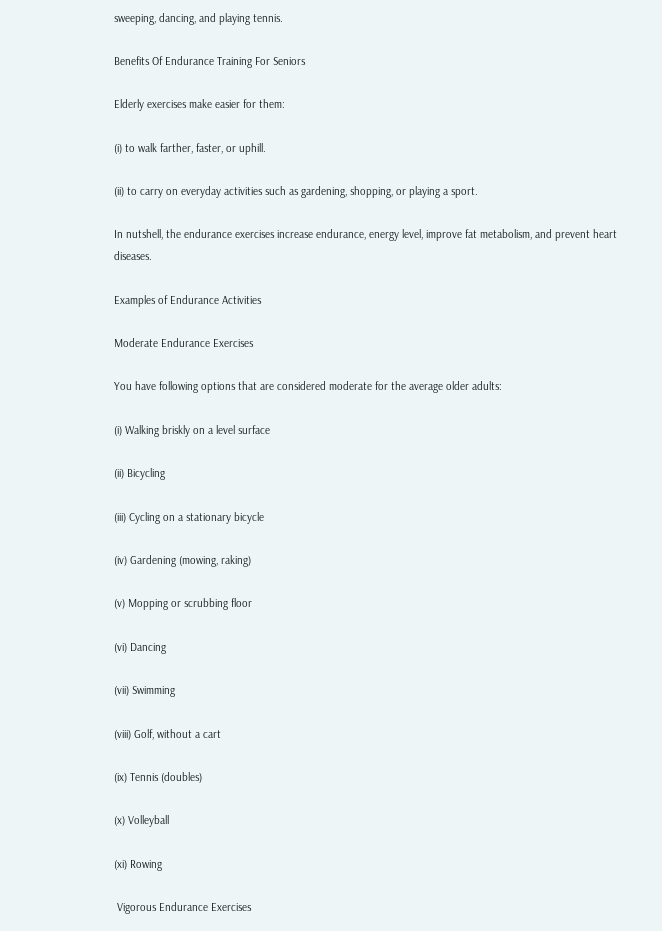sweeping, dancing, and playing tennis.

Benefits Of Endurance Training For Seniors

Elderly exercises make easier for them:

(i) to walk farther, faster, or uphill.

(ii) to carry on everyday activities such as gardening, shopping, or playing a sport.

In nutshell, the endurance exercises increase endurance, energy level, improve fat metabolism, and prevent heart diseases.

Examples of Endurance Activities

Moderate Endurance Exercises

You have following options that are considered moderate for the average older adults:

(i) Walking briskly on a level surface

(ii) Bicycling

(iii) Cycling on a stationary bicycle

(iv) Gardening (mowing, raking)

(v) Mopping or scrubbing floor

(vi) Dancing

(vii) Swimming

(viii) Golf, without a cart

(ix) Tennis (doubles)

(x) Volleyball

(xi) Rowing

 Vigorous Endurance Exercises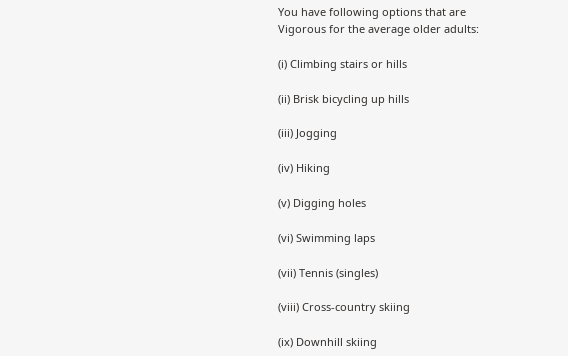You have following options that are Vigorous for the average older adults:

(i) Climbing stairs or hills

(ii) Brisk bicycling up hills

(iii) Jogging

(iv) Hiking

(v) Digging holes

(vi) Swimming laps

(vii) Tennis (singles)

(viii) Cross-country skiing

(ix) Downhill skiing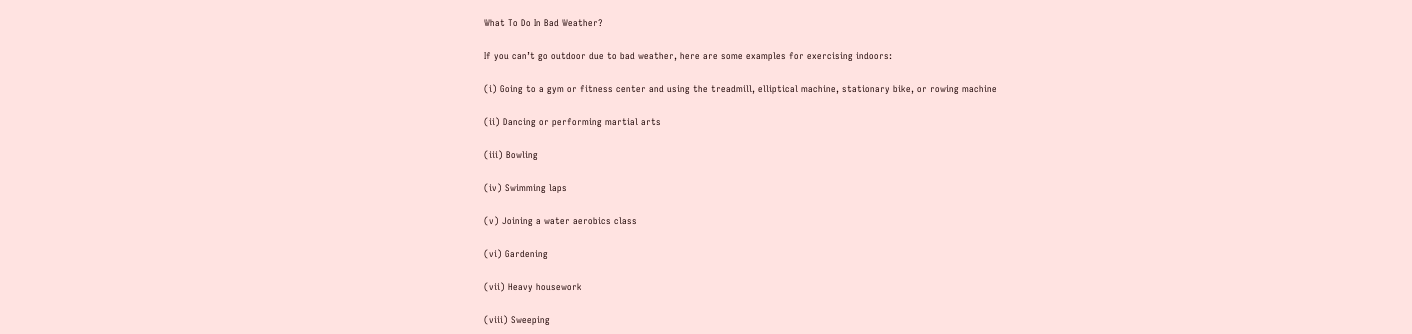What To Do In Bad Weather?

If you can’t go outdoor due to bad weather, here are some examples for exercising indoors:

(i) Going to a gym or fitness center and using the treadmill, elliptical machine, stationary bike, or rowing machine

(ii) Dancing or performing martial arts

(iii) Bowling

(iv) Swimming laps

(v) Joining a water aerobics class

(vi) Gardening

(vii) Heavy housework

(viii) Sweeping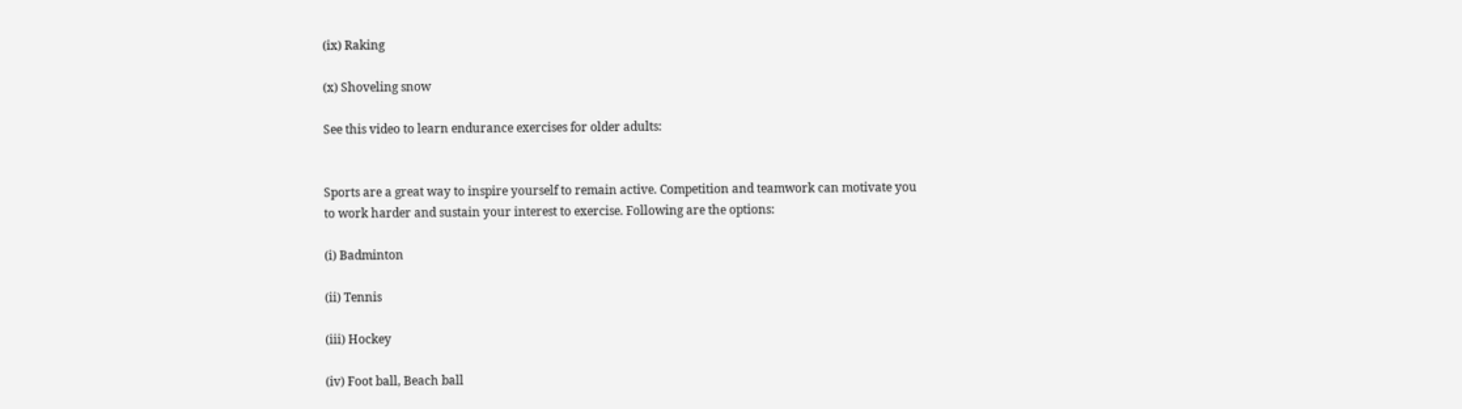(ix) Raking

(x) Shoveling snow

See this video to learn endurance exercises for older adults:


Sports are a great way to inspire yourself to remain active. Competition and teamwork can motivate you to work harder and sustain your interest to exercise. Following are the options:

(i) Badminton

(ii) Tennis

(iii) Hockey

(iv) Foot ball, Beach ball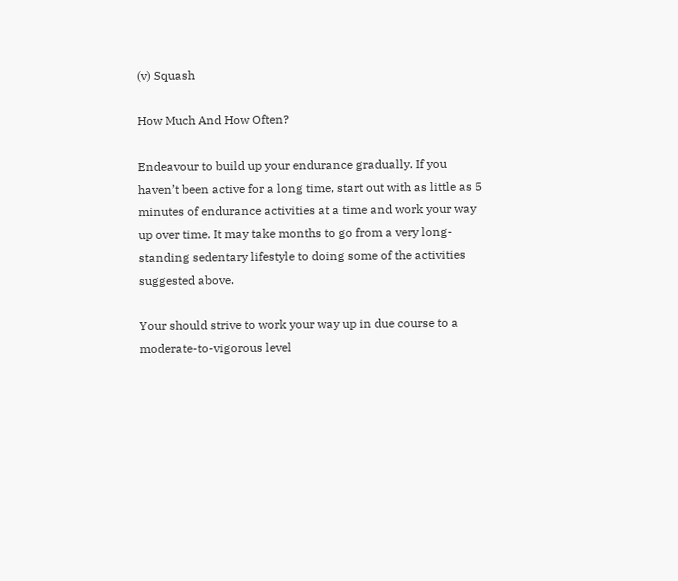(v) Squash

How Much And How Often?

Endeavour to build up your endurance gradually. If you haven’t been active for a long time, start out with as little as 5 minutes of endurance activities at a time and work your way up over time. It may take months to go from a very long-standing sedentary lifestyle to doing some of the activities suggested above.

Your should strive to work your way up in due course to a moderate-to-vigorous level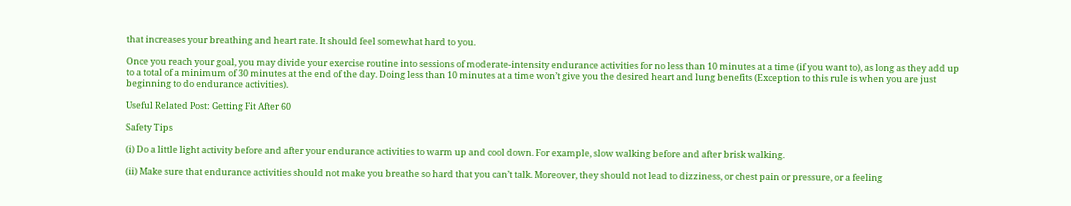that increases your breathing and heart rate. It should feel somewhat hard to you.

Once you reach your goal, you may divide your exercise routine into sessions of moderate-intensity endurance activities for no less than 10 minutes at a time (if you want to), as long as they add up to a total of a minimum of 30 minutes at the end of the day. Doing less than 10 minutes at a time won’t give you the desired heart and lung benefits (Exception to this rule is when you are just beginning to do endurance activities).

Useful Related Post: Getting Fit After 60

Safety Tips

(i) Do a little light activity before and after your endurance activities to warm up and cool down. For example, slow walking before and after brisk walking.

(ii) Make sure that endurance activities should not make you breathe so hard that you can’t talk. Moreover, they should not lead to dizziness, or chest pain or pressure, or a feeling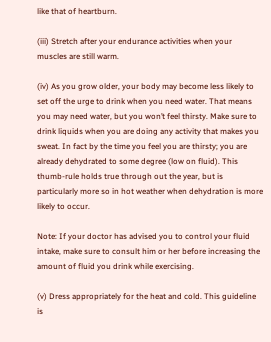like that of heartburn.

(iii) Stretch after your endurance activities when your muscles are still warm.

(iv) As you grow older, your body may become less likely to set off the urge to drink when you need water. That means you may need water, but you won’t feel thirsty. Make sure to drink liquids when you are doing any activity that makes you sweat. In fact by the time you feel you are thirsty; you are already dehydrated to some degree (low on fluid). This thumb-rule holds true through out the year, but is particularly more so in hot weather when dehydration is more likely to occur.

Note: If your doctor has advised you to control your fluid intake, make sure to consult him or her before increasing the amount of fluid you drink while exercising.

(v) Dress appropriately for the heat and cold. This guideline is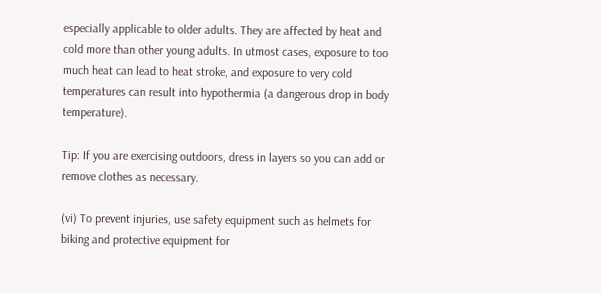especially applicable to older adults. They are affected by heat and cold more than other young adults. In utmost cases, exposure to too much heat can lead to heat stroke, and exposure to very cold temperatures can result into hypothermia (a dangerous drop in body temperature).

Tip: If you are exercising outdoors, dress in layers so you can add or remove clothes as necessary.

(vi) To prevent injuries, use safety equipment such as helmets for biking and protective equipment for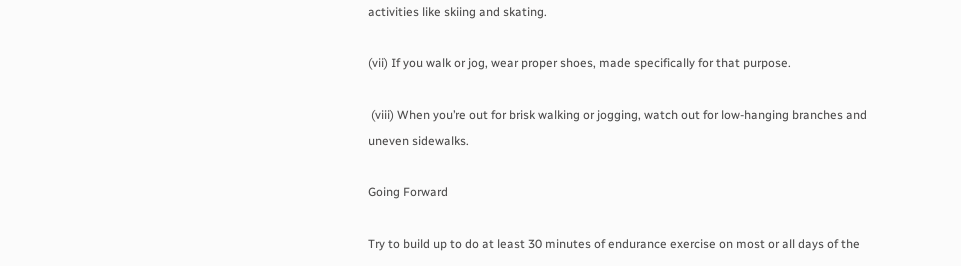activities like skiing and skating.

(vii) If you walk or jog, wear proper shoes, made specifically for that purpose.

 (viii) When you’re out for brisk walking or jogging, watch out for low-hanging branches and uneven sidewalks.

Going Forward

Try to build up to do at least 30 minutes of endurance exercise on most or all days of the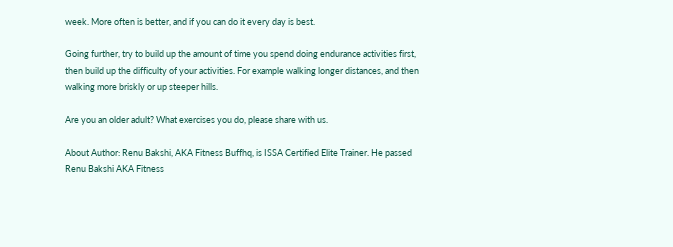week. More often is better, and if you can do it every day is best.

Going further, try to build up the amount of time you spend doing endurance activities first, then build up the difficulty of your activities. For example walking longer distances, and then walking more briskly or up steeper hills.

Are you an older adult? What exercises you do, please share with us.

About Author: Renu Bakshi, AKA Fitness Buffhq, is ISSA Certified Elite Trainer. He passed Renu Bakshi AKA Fitness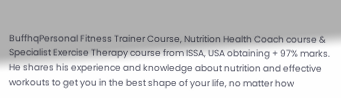BuffhqPersonal Fitness Trainer Course, Nutrition Health Coach course & Specialist Exercise Therapy course from ISSA, USA obtaining + 97% marks. He shares his experience and knowledge about nutrition and effective workouts to get you in the best shape of your life, no matter how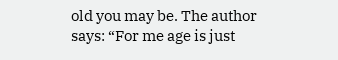old you may be. The author says: “For me age is just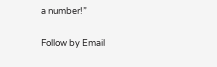a number!”

Follow by Email